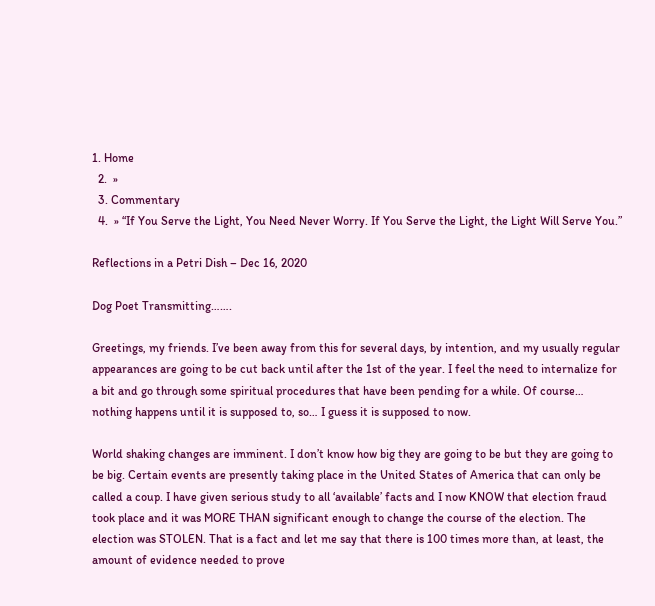1. Home
  2.  »
  3. Commentary
  4.  » “If You Serve the Light, You Need Never Worry. If You Serve the Light, the Light Will Serve You.”

Reflections in a Petri Dish – Dec 16, 2020

Dog Poet Transmitting…….

Greetings, my friends. I’ve been away from this for several days, by intention, and my usually regular appearances are going to be cut back until after the 1st of the year. I feel the need to internalize for a bit and go through some spiritual procedures that have been pending for a while. Of course… nothing happens until it is supposed to, so… I guess it is supposed to now.

World shaking changes are imminent. I don’t know how big they are going to be but they are going to be big. Certain events are presently taking place in the United States of America that can only be called a coup. I have given serious study to all ‘available’ facts and I now KNOW that election fraud took place and it was MORE THAN significant enough to change the course of the election. The election was STOLEN. That is a fact and let me say that there is 100 times more than, at least, the amount of evidence needed to prove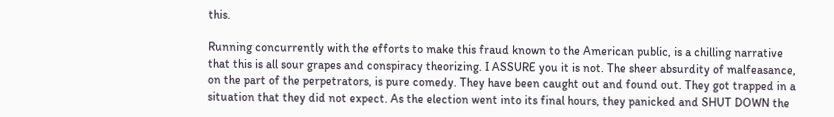this.

Running concurrently with the efforts to make this fraud known to the American public, is a chilling narrative that this is all sour grapes and conspiracy theorizing. I ASSURE you it is not. The sheer absurdity of malfeasance, on the part of the perpetrators, is pure comedy. They have been caught out and found out. They got trapped in a situation that they did not expect. As the election went into its final hours, they panicked and SHUT DOWN the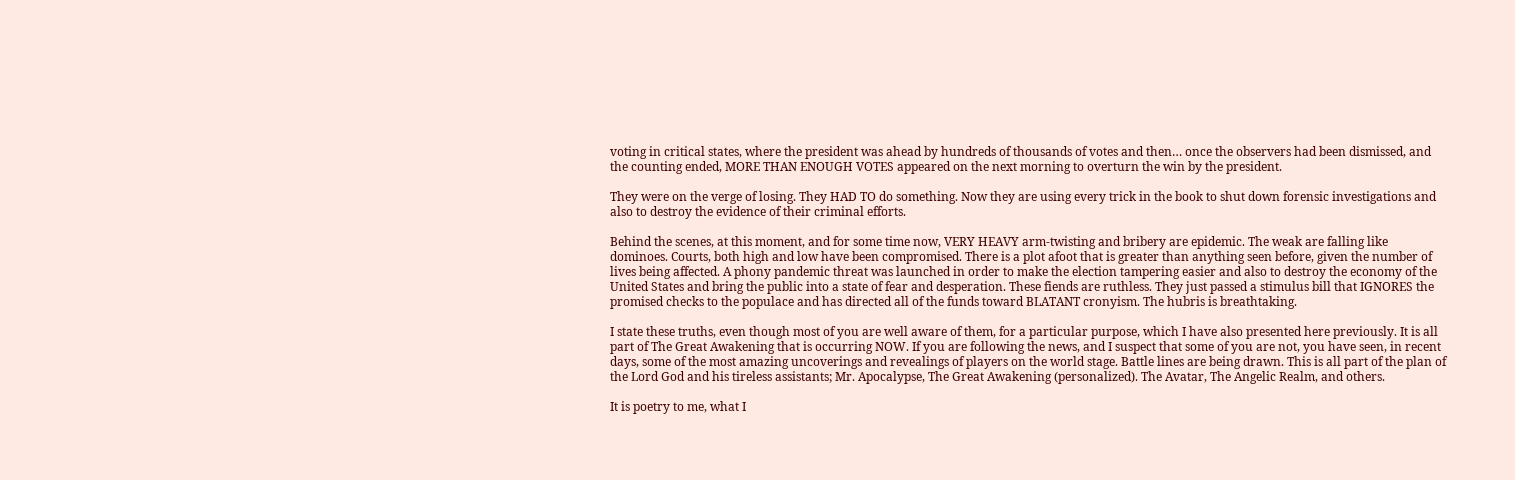voting in critical states, where the president was ahead by hundreds of thousands of votes and then… once the observers had been dismissed, and the counting ended, MORE THAN ENOUGH VOTES appeared on the next morning to overturn the win by the president.

They were on the verge of losing. They HAD TO do something. Now they are using every trick in the book to shut down forensic investigations and also to destroy the evidence of their criminal efforts.

Behind the scenes, at this moment, and for some time now, VERY HEAVY arm-twisting and bribery are epidemic. The weak are falling like dominoes. Courts, both high and low have been compromised. There is a plot afoot that is greater than anything seen before, given the number of lives being affected. A phony pandemic threat was launched in order to make the election tampering easier and also to destroy the economy of the United States and bring the public into a state of fear and desperation. These fiends are ruthless. They just passed a stimulus bill that IGNORES the promised checks to the populace and has directed all of the funds toward BLATANT cronyism. The hubris is breathtaking.

I state these truths, even though most of you are well aware of them, for a particular purpose, which I have also presented here previously. It is all part of The Great Awakening that is occurring NOW. If you are following the news, and I suspect that some of you are not, you have seen, in recent days, some of the most amazing uncoverings and revealings of players on the world stage. Battle lines are being drawn. This is all part of the plan of the Lord God and his tireless assistants; Mr. Apocalypse, The Great Awakening (personalized). The Avatar, The Angelic Realm, and others.

It is poetry to me, what I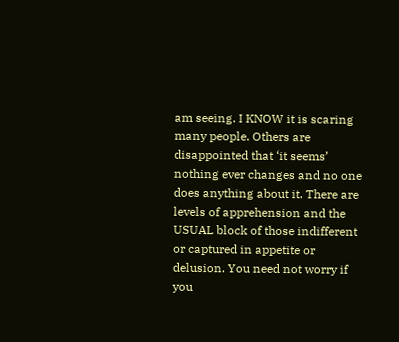am seeing. I KNOW it is scaring many people. Others are disappointed that ‘it seems’ nothing ever changes and no one does anything about it. There are levels of apprehension and the USUAL block of those indifferent or captured in appetite or delusion. You need not worry if you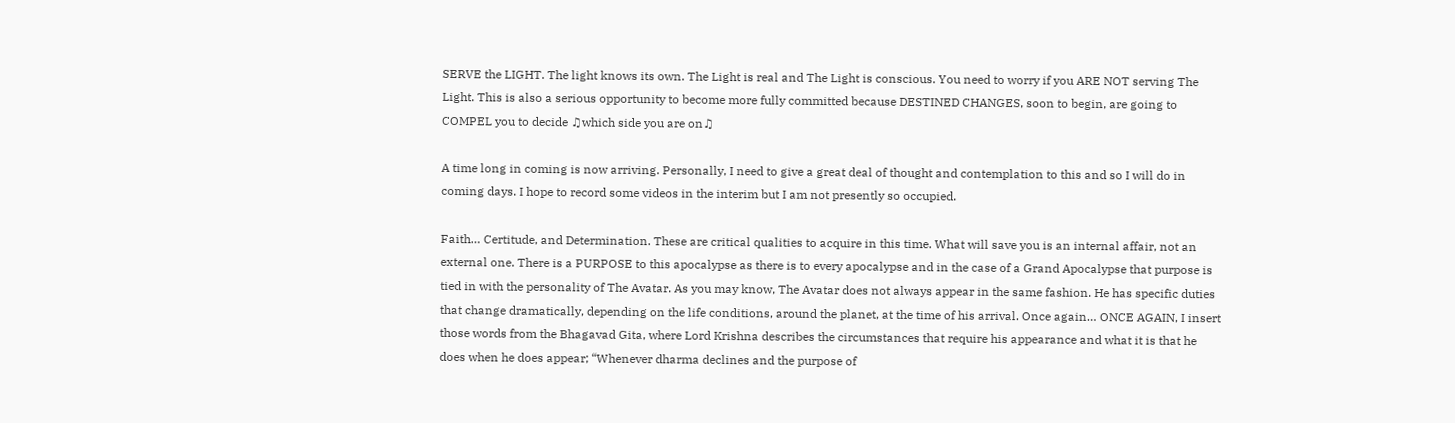SERVE the LIGHT. The light knows its own. The Light is real and The Light is conscious. You need to worry if you ARE NOT serving The Light. This is also a serious opportunity to become more fully committed because DESTINED CHANGES, soon to begin, are going to COMPEL you to decide ♫which side you are on♫

A time long in coming is now arriving. Personally, I need to give a great deal of thought and contemplation to this and so I will do in coming days. I hope to record some videos in the interim but I am not presently so occupied.

Faith… Certitude, and Determination. These are critical qualities to acquire in this time. What will save you is an internal affair, not an external one. There is a PURPOSE to this apocalypse as there is to every apocalypse and in the case of a Grand Apocalypse that purpose is tied in with the personality of The Avatar. As you may know, The Avatar does not always appear in the same fashion. He has specific duties that change dramatically, depending on the life conditions, around the planet, at the time of his arrival. Once again… ONCE AGAIN, I insert those words from the Bhagavad Gita, where Lord Krishna describes the circumstances that require his appearance and what it is that he does when he does appear; “Whenever dharma declines and the purpose of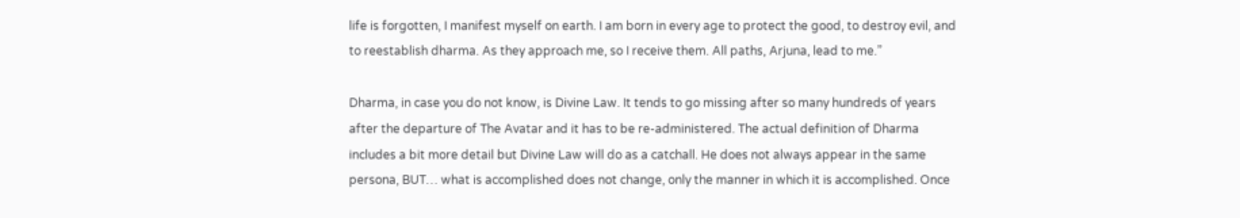life is forgotten, I manifest myself on earth. I am born in every age to protect the good, to destroy evil, and to reestablish dharma. As they approach me, so I receive them. All paths, Arjuna, lead to me.”

Dharma, in case you do not know, is Divine Law. It tends to go missing after so many hundreds of years after the departure of The Avatar and it has to be re-administered. The actual definition of Dharma includes a bit more detail but Divine Law will do as a catchall. He does not always appear in the same persona, BUT… what is accomplished does not change, only the manner in which it is accomplished. Once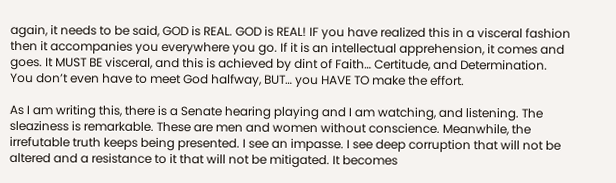again, it needs to be said, GOD is REAL. GOD is REAL! IF you have realized this in a visceral fashion then it accompanies you everywhere you go. If it is an intellectual apprehension, it comes and goes. It MUST BE visceral, and this is achieved by dint of Faith… Certitude, and Determination. You don’t even have to meet God halfway, BUT… you HAVE TO make the effort.

As I am writing this, there is a Senate hearing playing and I am watching, and listening. The sleaziness is remarkable. These are men and women without conscience. Meanwhile, the irrefutable truth keeps being presented. I see an impasse. I see deep corruption that will not be altered and a resistance to it that will not be mitigated. It becomes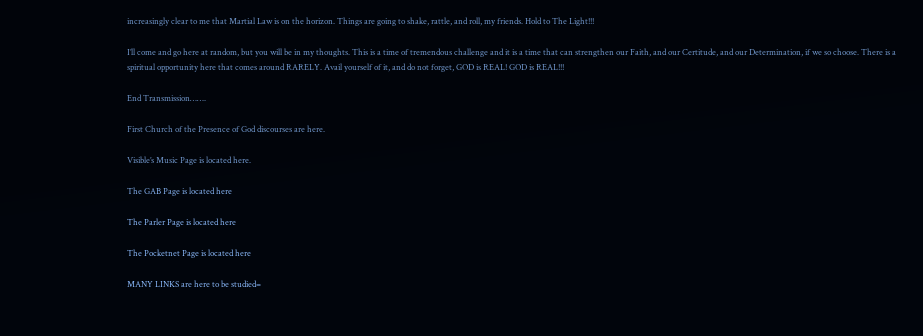increasingly clear to me that Martial Law is on the horizon. Things are going to shake, rattle, and roll, my friends. Hold to The Light!!!

I’ll come and go here at random, but you will be in my thoughts. This is a time of tremendous challenge and it is a time that can strengthen our Faith, and our Certitude, and our Determination, if we so choose. There is a spiritual opportunity here that comes around RARELY. Avail yourself of it, and do not forget, GOD is REAL! GOD is REAL!!!

End Transmission…….

First Church of the Presence of God discourses are here.

Visible’s Music Page is located here.

The GAB Page is located here

The Parler Page is located here

The Pocketnet Page is located here

MANY LINKS are here to be studied=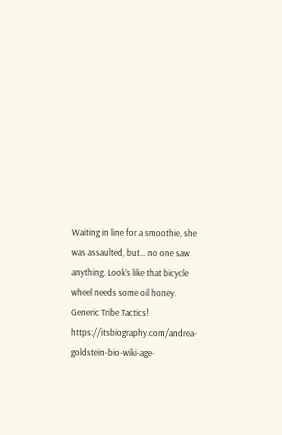Waiting in line for a smoothie, she was assaulted, but… no one saw anything. Look’s like that bicycle wheel needs some oil honey. Generic Tribe Tactics! https://itsbiography.com/andrea-goldstein-bio-wiki-age-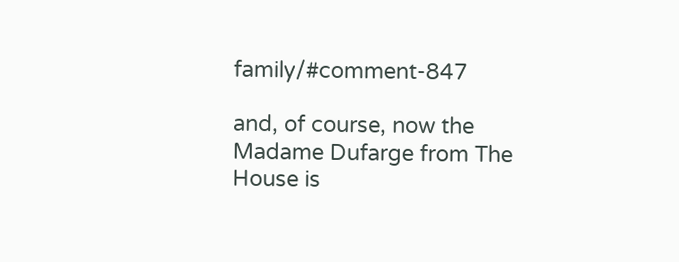family/#comment-847

and, of course, now the Madame Dufarge from The House is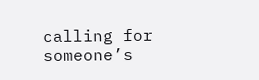calling for someone’s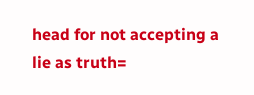head for not accepting a lie as truth=